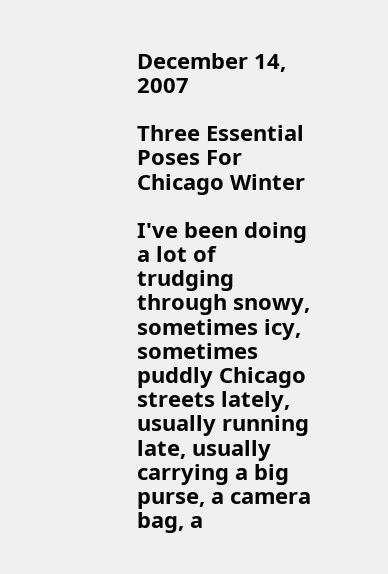December 14, 2007

Three Essential Poses For Chicago Winter

I've been doing a lot of trudging through snowy, sometimes icy, sometimes puddly Chicago streets lately, usually running late, usually carrying a big purse, a camera bag, a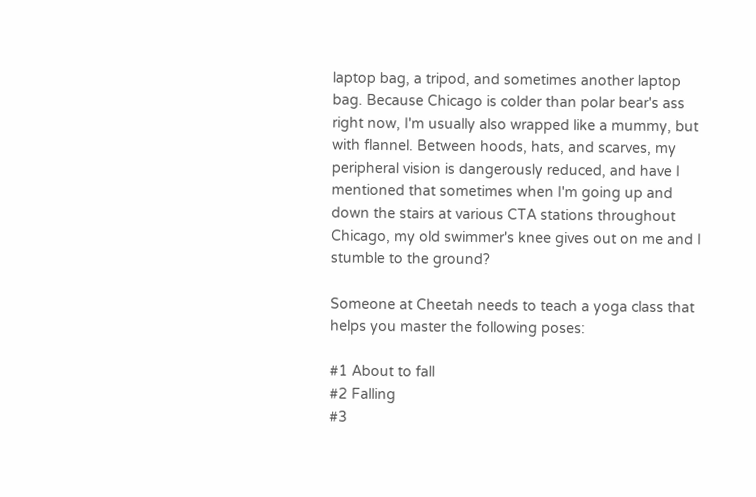laptop bag, a tripod, and sometimes another laptop bag. Because Chicago is colder than polar bear's ass right now, I'm usually also wrapped like a mummy, but with flannel. Between hoods, hats, and scarves, my peripheral vision is dangerously reduced, and have I mentioned that sometimes when I'm going up and down the stairs at various CTA stations throughout Chicago, my old swimmer's knee gives out on me and I stumble to the ground?

Someone at Cheetah needs to teach a yoga class that helps you master the following poses:

#1 About to fall
#2 Falling
#3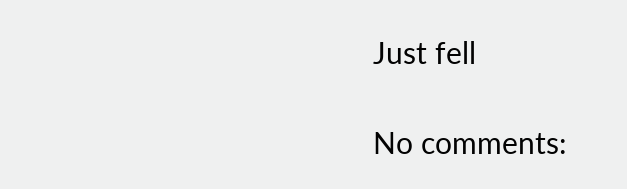Just fell

No comments: